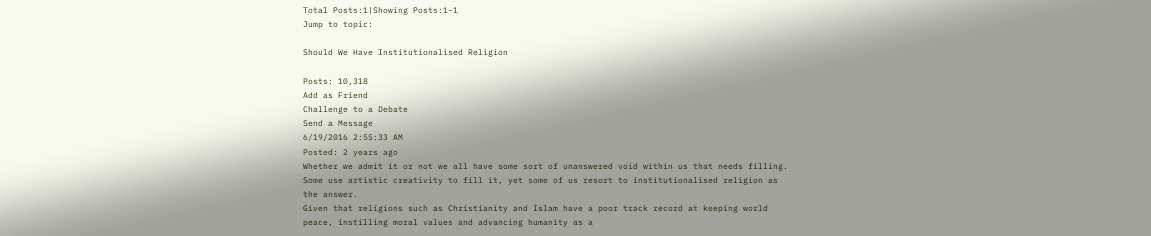Total Posts:1|Showing Posts:1-1
Jump to topic:

Should We Have Institutionalised Religion

Posts: 10,318
Add as Friend
Challenge to a Debate
Send a Message
6/19/2016 2:55:33 AM
Posted: 2 years ago
Whether we admit it or not we all have some sort of unanswered void within us that needs filling. Some use artistic creativity to fill it, yet some of us resort to institutionalised religion as the answer.
Given that religions such as Christianity and Islam have a poor track record at keeping world peace, instilling moral values and advancing humanity as a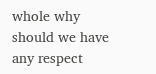whole why should we have any respect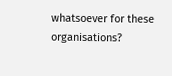whatsoever for these organisations?